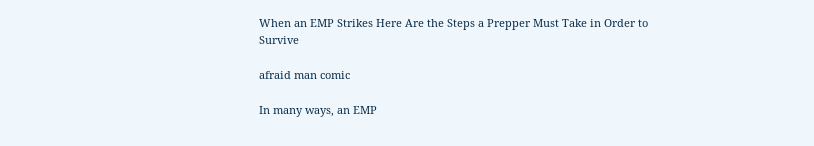When an EMP Strikes Here Are the Steps a Prepper Must Take in Order to Survive

afraid man comic

In many ways, an EMP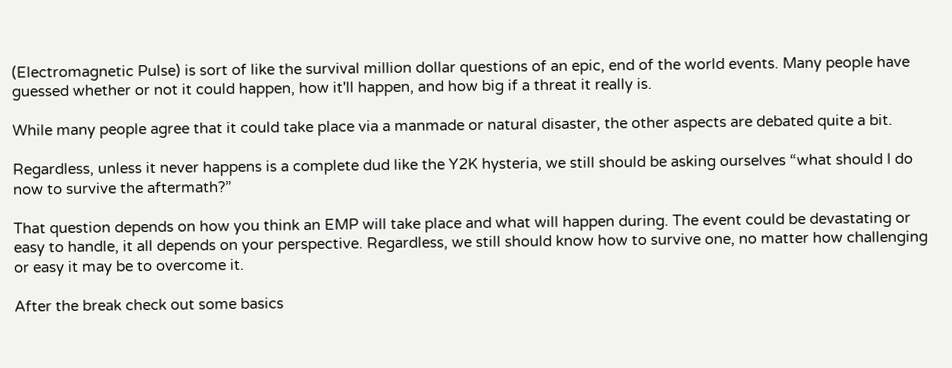(Electromagnetic Pulse) is sort of like the survival million dollar questions of an epic, end of the world events. Many people have guessed whether or not it could happen, how it'll happen, and how big if a threat it really is.

While many people agree that it could take place via a manmade or natural disaster, the other aspects are debated quite a bit.

Regardless, unless it never happens is a complete dud like the Y2K hysteria, we still should be asking ourselves “what should I do now to survive the aftermath?”

That question depends on how you think an EMP will take place and what will happen during. The event could be devastating or easy to handle, it all depends on your perspective. Regardless, we still should know how to survive one, no matter how challenging or easy it may be to overcome it.

After the break check out some basics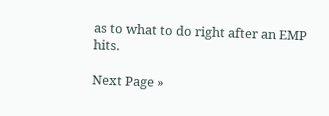as to what to do right after an EMP hits.

Next Page »